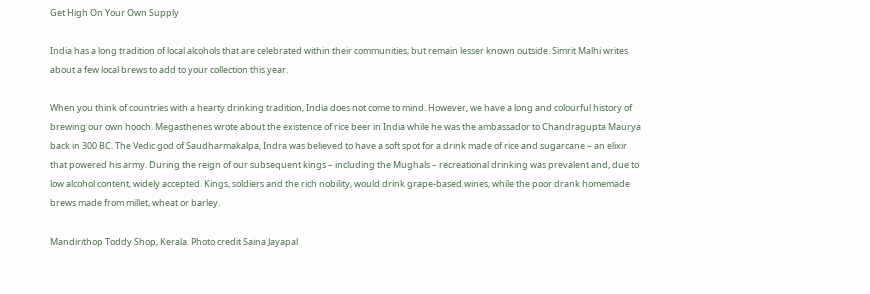Get High On Your Own Supply

India has a long tradition of local alcohols that are celebrated within their communities, but remain lesser known outside. Simrit Malhi writes about a few local brews to add to your collection this year.

When you think of countries with a hearty drinking tradition, India does not come to mind. However, we have a long and colourful history of brewing our own hooch. Megasthenes wrote about the existence of rice beer in India while he was the ambassador to Chandragupta Maurya back in 300 BC. The Vedic god of Saudharmakalpa, Indra was believed to have a soft spot for a drink made of rice and sugarcane – an elixir that powered his army. During the reign of our subsequent kings – including the Mughals – recreational drinking was prevalent and, due to low alcohol content, widely accepted. Kings, soldiers and the rich nobility, would drink grape-based wines, while the poor drank homemade brews made from millet, wheat or barley.

Mandirithop Toddy Shop, Kerala. Photo credit Saina Jayapal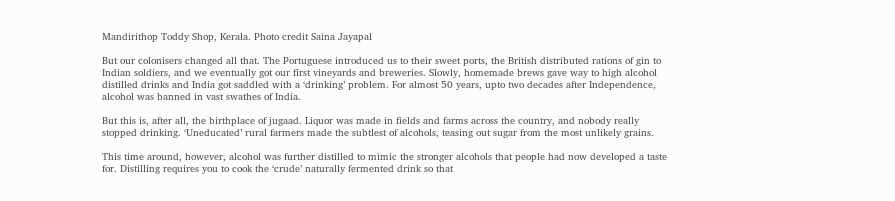Mandirithop Toddy Shop, Kerala. Photo credit Saina Jayapal

But our colonisers changed all that. The Portuguese introduced us to their sweet ports, the British distributed rations of gin to Indian soldiers, and we eventually got our first vineyards and breweries. Slowly, homemade brews gave way to high alcohol distilled drinks and India got saddled with a ‘drinking’ problem. For almost 50 years, upto two decades after Independence, alcohol was banned in vast swathes of India.

But this is, after all, the birthplace of jugaad. Liquor was made in fields and farms across the country, and nobody really stopped drinking. ‘Uneducated’ rural farmers made the subtlest of alcohols, teasing out sugar from the most unlikely grains.

This time around, however, alcohol was further distilled to mimic the stronger alcohols that people had now developed a taste for. Distilling requires you to cook the ‘crude’ naturally fermented drink so that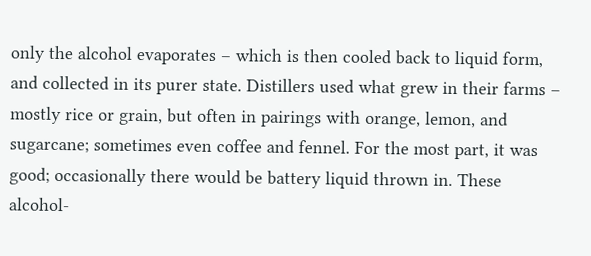only the alcohol evaporates – which is then cooled back to liquid form, and collected in its purer state. Distillers used what grew in their farms – mostly rice or grain, but often in pairings with orange, lemon, and sugarcane; sometimes even coffee and fennel. For the most part, it was good; occasionally there would be battery liquid thrown in. These alcohol-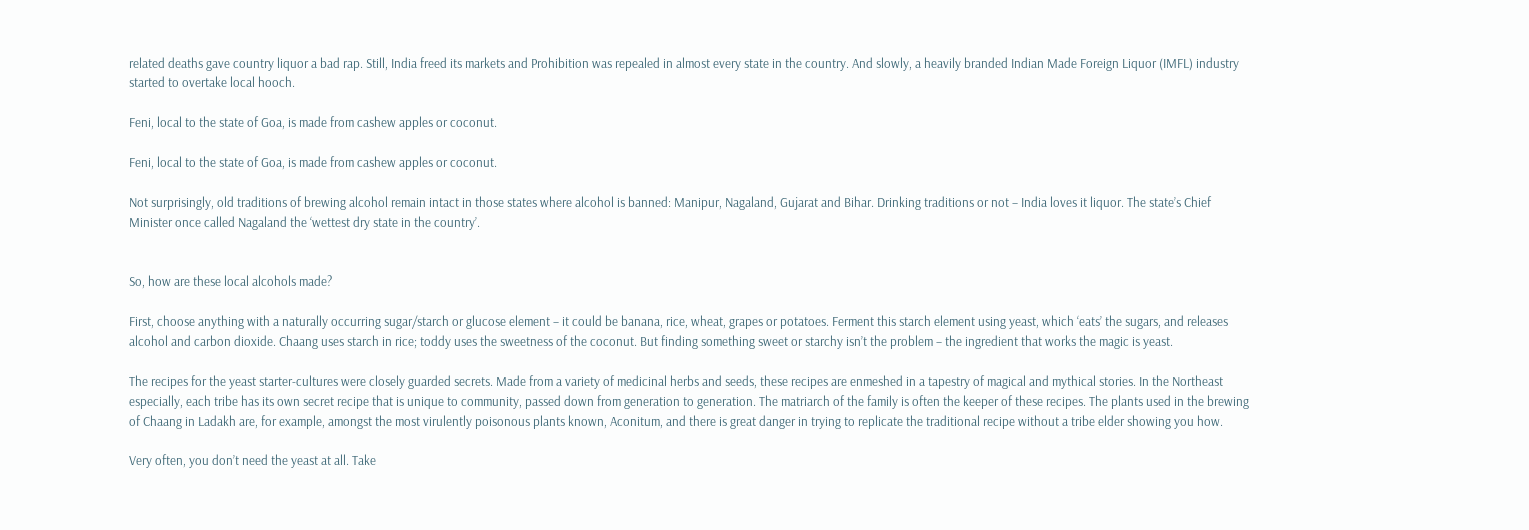related deaths gave country liquor a bad rap. Still, India freed its markets and Prohibition was repealed in almost every state in the country. And slowly, a heavily branded Indian Made Foreign Liquor (IMFL) industry started to overtake local hooch.

Feni, local to the state of Goa, is made from cashew apples or coconut.

Feni, local to the state of Goa, is made from cashew apples or coconut.

Not surprisingly, old traditions of brewing alcohol remain intact in those states where alcohol is banned: Manipur, Nagaland, Gujarat and Bihar. Drinking traditions or not – India loves it liquor. The state’s Chief Minister once called Nagaland the ‘wettest dry state in the country’.


So, how are these local alcohols made?

First, choose anything with a naturally occurring sugar/starch or glucose element – it could be banana, rice, wheat, grapes or potatoes. Ferment this starch element using yeast, which ‘eats’ the sugars, and releases alcohol and carbon dioxide. Chaang uses starch in rice; toddy uses the sweetness of the coconut. But finding something sweet or starchy isn’t the problem – the ingredient that works the magic is yeast.

The recipes for the yeast starter-cultures were closely guarded secrets. Made from a variety of medicinal herbs and seeds, these recipes are enmeshed in a tapestry of magical and mythical stories. In the Northeast especially, each tribe has its own secret recipe that is unique to community, passed down from generation to generation. The matriarch of the family is often the keeper of these recipes. The plants used in the brewing of Chaang in Ladakh are, for example, amongst the most virulently poisonous plants known, Aconitum, and there is great danger in trying to replicate the traditional recipe without a tribe elder showing you how.

Very often, you don’t need the yeast at all. Take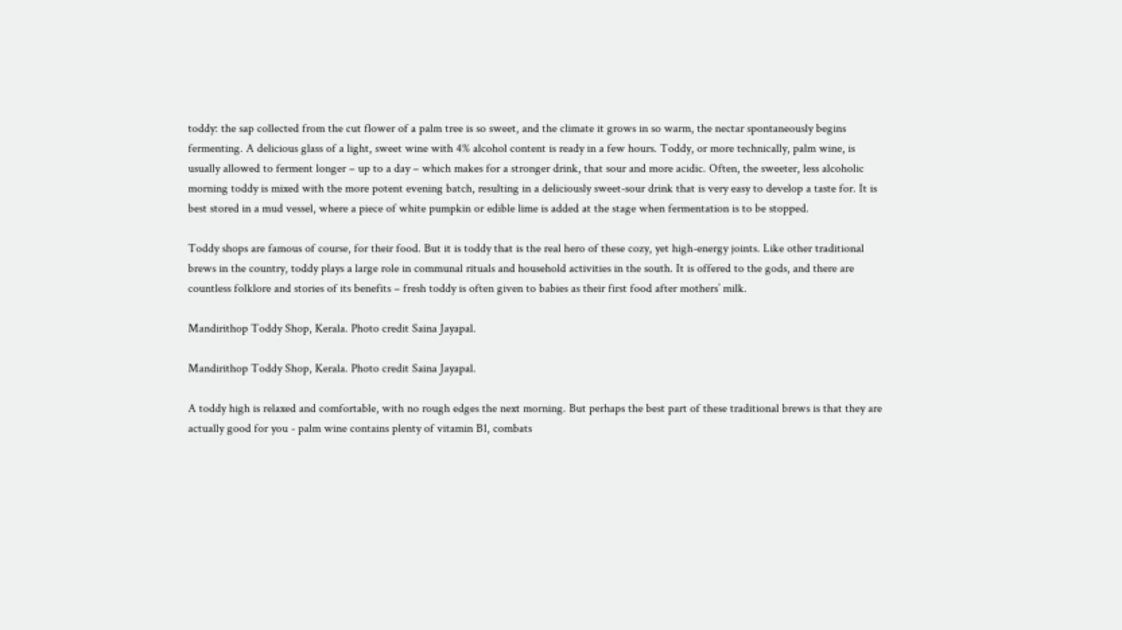toddy: the sap collected from the cut flower of a palm tree is so sweet, and the climate it grows in so warm, the nectar spontaneously begins fermenting. A delicious glass of a light, sweet wine with 4% alcohol content is ready in a few hours. Toddy, or more technically, palm wine, is usually allowed to ferment longer – up to a day – which makes for a stronger drink, that sour and more acidic. Often, the sweeter, less alcoholic morning toddy is mixed with the more potent evening batch, resulting in a deliciously sweet-sour drink that is very easy to develop a taste for. It is best stored in a mud vessel, where a piece of white pumpkin or edible lime is added at the stage when fermentation is to be stopped.

Toddy shops are famous of course, for their food. But it is toddy that is the real hero of these cozy, yet high-energy joints. Like other traditional brews in the country, toddy plays a large role in communal rituals and household activities in the south. It is offered to the gods, and there are countless folklore and stories of its benefits – fresh toddy is often given to babies as their first food after mothers’ milk.

Mandirithop Toddy Shop, Kerala. Photo credit Saina Jayapal.

Mandirithop Toddy Shop, Kerala. Photo credit Saina Jayapal.

A toddy high is relaxed and comfortable, with no rough edges the next morning. But perhaps the best part of these traditional brews is that they are actually good for you - palm wine contains plenty of vitamin B1, combats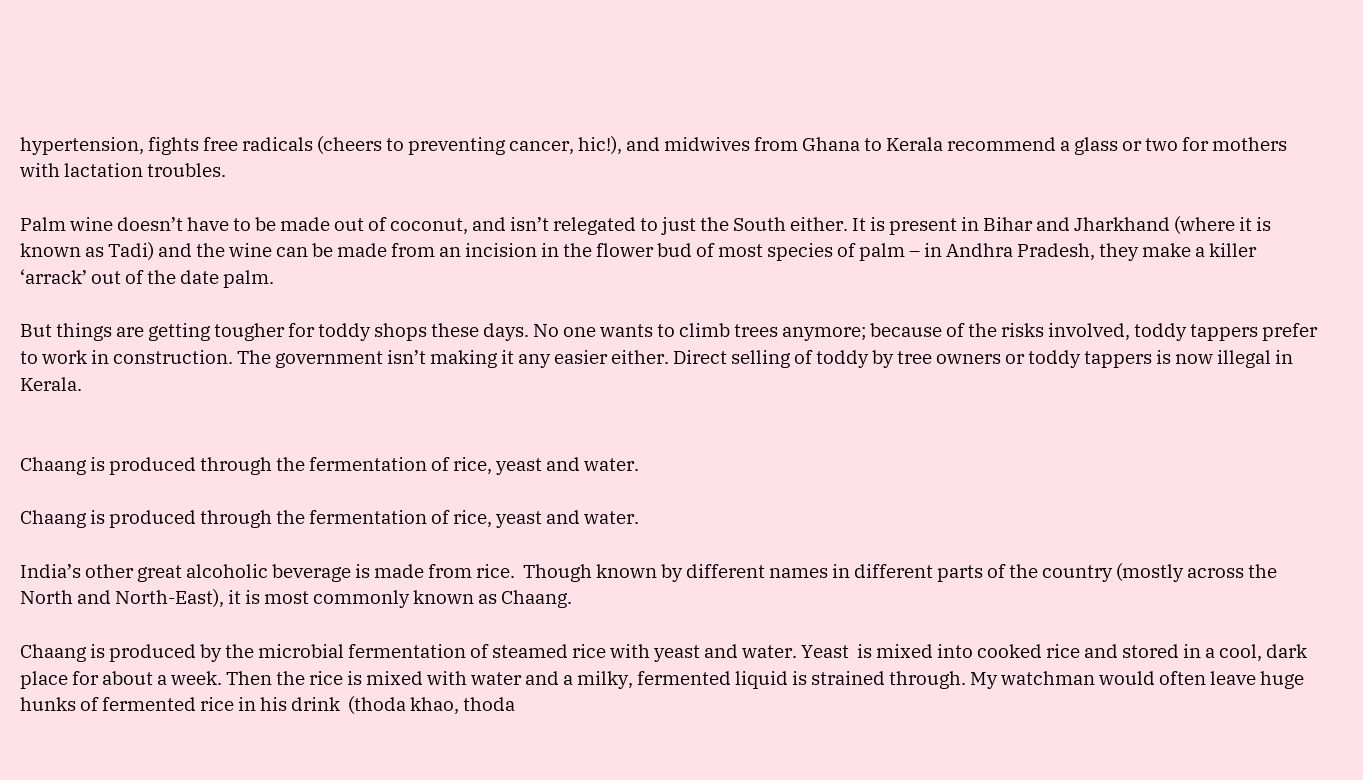hypertension, fights free radicals (cheers to preventing cancer, hic!), and midwives from Ghana to Kerala recommend a glass or two for mothers with lactation troubles.

Palm wine doesn’t have to be made out of coconut, and isn’t relegated to just the South either. It is present in Bihar and Jharkhand (where it is known as Tadi) and the wine can be made from an incision in the flower bud of most species of palm – in Andhra Pradesh, they make a killer ‘arrack’ out of the date palm.

But things are getting tougher for toddy shops these days. No one wants to climb trees anymore; because of the risks involved, toddy tappers prefer to work in construction. The government isn’t making it any easier either. Direct selling of toddy by tree owners or toddy tappers is now illegal in Kerala.


Chaang is produced through the fermentation of rice, yeast and water.

Chaang is produced through the fermentation of rice, yeast and water.

India’s other great alcoholic beverage is made from rice.  Though known by different names in different parts of the country (mostly across the North and North-East), it is most commonly known as Chaang.

Chaang is produced by the microbial fermentation of steamed rice with yeast and water. Yeast  is mixed into cooked rice and stored in a cool, dark place for about a week. Then the rice is mixed with water and a milky, fermented liquid is strained through. My watchman would often leave huge hunks of fermented rice in his drink  (thoda khao, thoda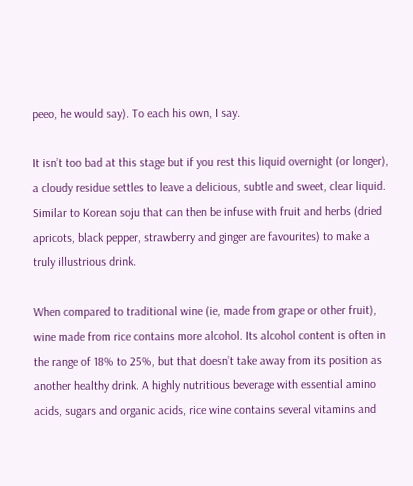peeo, he would say). To each his own, I say.

It isn’t too bad at this stage but if you rest this liquid overnight (or longer), a cloudy residue settles to leave a delicious, subtle and sweet, clear liquid. Similar to Korean soju that can then be infuse with fruit and herbs (dried apricots, black pepper, strawberry and ginger are favourites) to make a truly illustrious drink.

When compared to traditional wine (ie, made from grape or other fruit), wine made from rice contains more alcohol. Its alcohol content is often in the range of 18% to 25%, but that doesn’t take away from its position as another healthy drink. A highly nutritious beverage with essential amino acids, sugars and organic acids, rice wine contains several vitamins and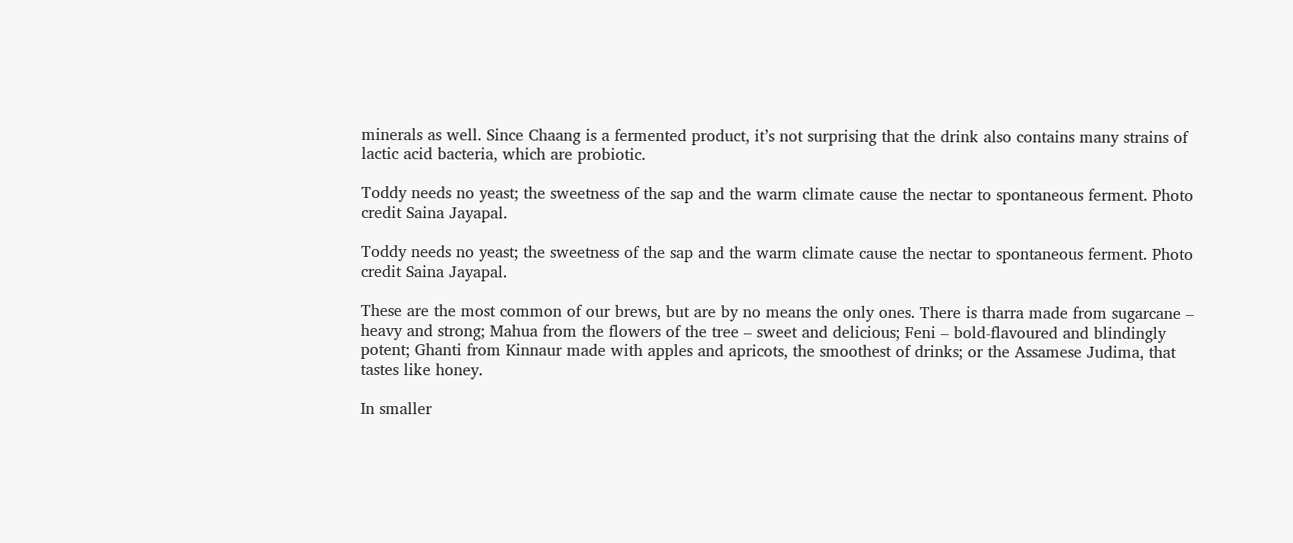minerals as well. Since Chaang is a fermented product, it’s not surprising that the drink also contains many strains of lactic acid bacteria, which are probiotic.

Toddy needs no yeast; the sweetness of the sap and the warm climate cause the nectar to spontaneous ferment. Photo credit Saina Jayapal.

Toddy needs no yeast; the sweetness of the sap and the warm climate cause the nectar to spontaneous ferment. Photo credit Saina Jayapal.

These are the most common of our brews, but are by no means the only ones. There is tharra made from sugarcane – heavy and strong; Mahua from the flowers of the tree – sweet and delicious; Feni – bold-flavoured and blindingly potent; Ghanti from Kinnaur made with apples and apricots, the smoothest of drinks; or the Assamese Judima, that tastes like honey.

In smaller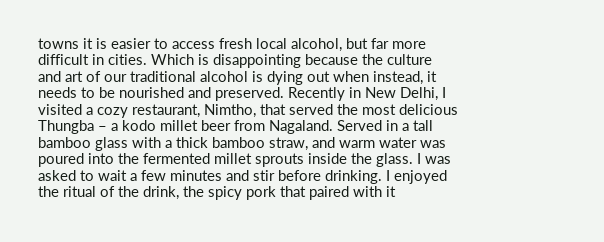towns it is easier to access fresh local alcohol, but far more difficult in cities. Which is disappointing because the culture and art of our traditional alcohol is dying out when instead, it needs to be nourished and preserved. Recently in New Delhi, I visited a cozy restaurant, Nimtho, that served the most delicious Thungba – a kodo millet beer from Nagaland. Served in a tall bamboo glass with a thick bamboo straw, and warm water was poured into the fermented millet sprouts inside the glass. I was asked to wait a few minutes and stir before drinking. I enjoyed the ritual of the drink, the spicy pork that paired with it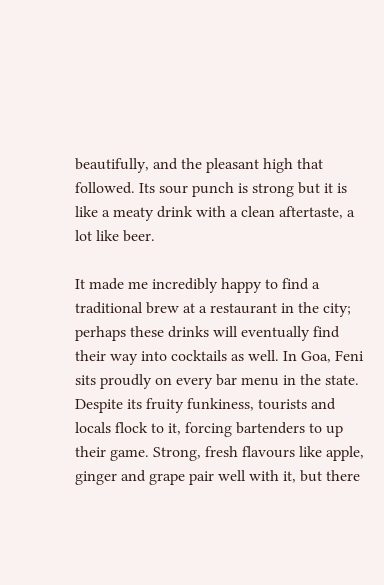beautifully, and the pleasant high that followed. Its sour punch is strong but it is like a meaty drink with a clean aftertaste, a lot like beer.

It made me incredibly happy to find a traditional brew at a restaurant in the city; perhaps these drinks will eventually find their way into cocktails as well. In Goa, Feni sits proudly on every bar menu in the state. Despite its fruity funkiness, tourists and locals flock to it, forcing bartenders to up their game. Strong, fresh flavours like apple, ginger and grape pair well with it, but there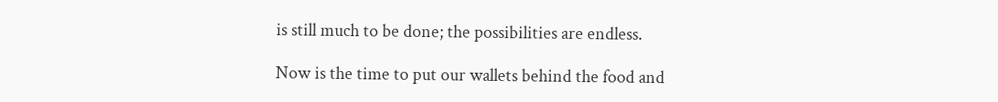is still much to be done; the possibilities are endless.

Now is the time to put our wallets behind the food and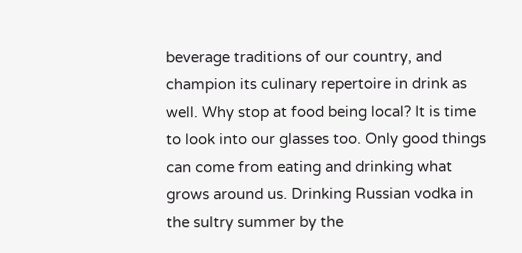beverage traditions of our country, and champion its culinary repertoire in drink as well. Why stop at food being local? It is time to look into our glasses too. Only good things can come from eating and drinking what grows around us. Drinking Russian vodka in the sultry summer by the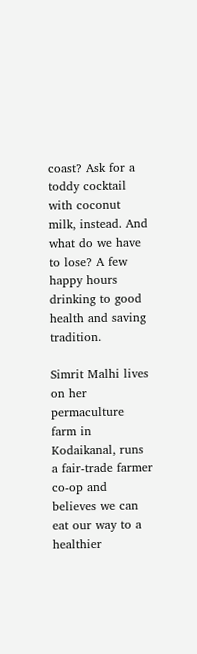coast? Ask for a toddy cocktail with coconut milk, instead. And what do we have to lose? A few happy hours drinking to good health and saving tradition.

Simrit Malhi lives on her permaculture farm in Kodaikanal, runs a fair-trade farmer co-op and believes we can eat our way to a healthier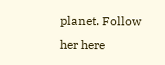planet. Follow her here